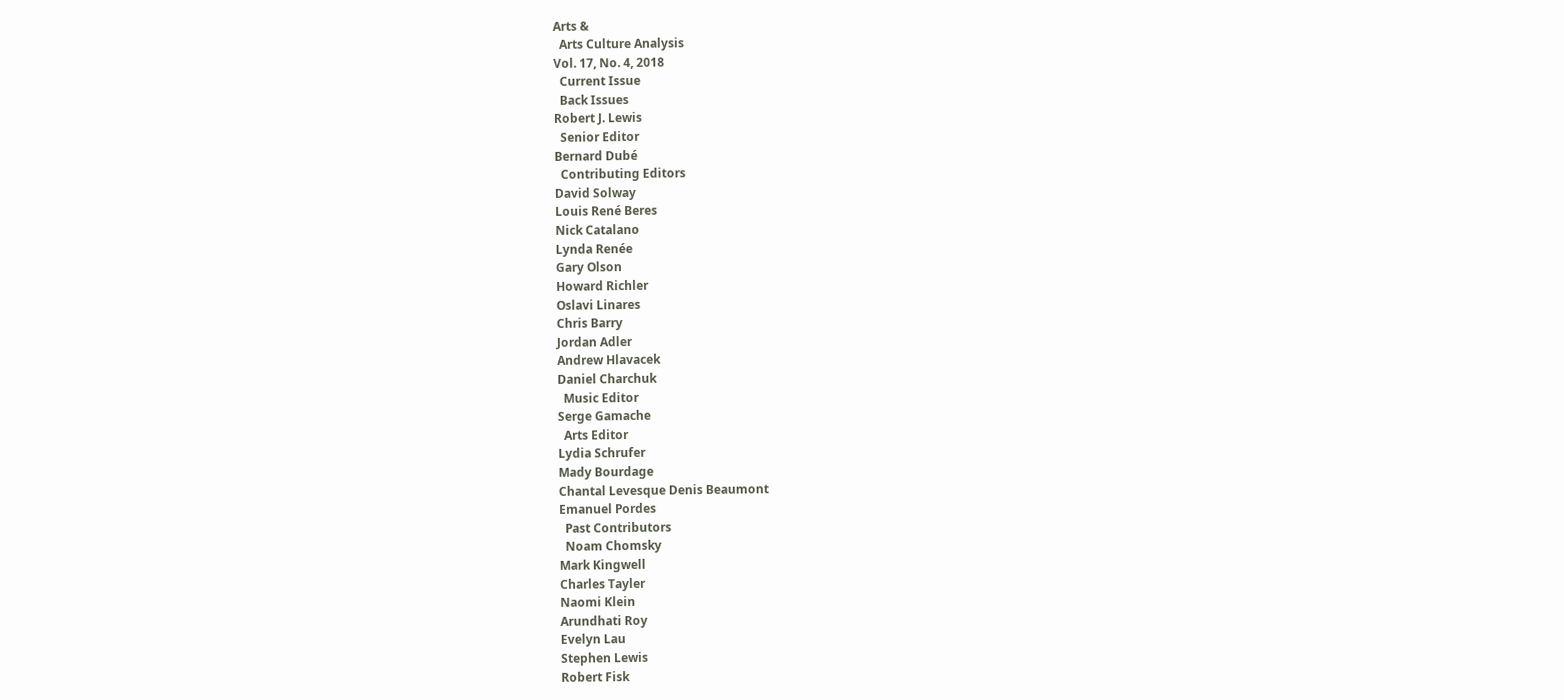Arts &
  Arts Culture Analysis
Vol. 17, No. 4, 2018
  Current Issue
  Back Issues
Robert J. Lewis
  Senior Editor
Bernard Dubé
  Contributing Editors
David Solway
Louis René Beres
Nick Catalano
Lynda Renée
Gary Olson
Howard Richler
Oslavi Linares
Chris Barry
Jordan Adler
Andrew Hlavacek
Daniel Charchuk
  Music Editor
Serge Gamache
  Arts Editor
Lydia Schrufer
Mady Bourdage
Chantal Levesque Denis Beaumont
Emanuel Pordes
  Past Contributors
  Noam Chomsky
Mark Kingwell
Charles Tayler
Naomi Klein
Arundhati Roy
Evelyn Lau
Stephen Lewis
Robert Fisk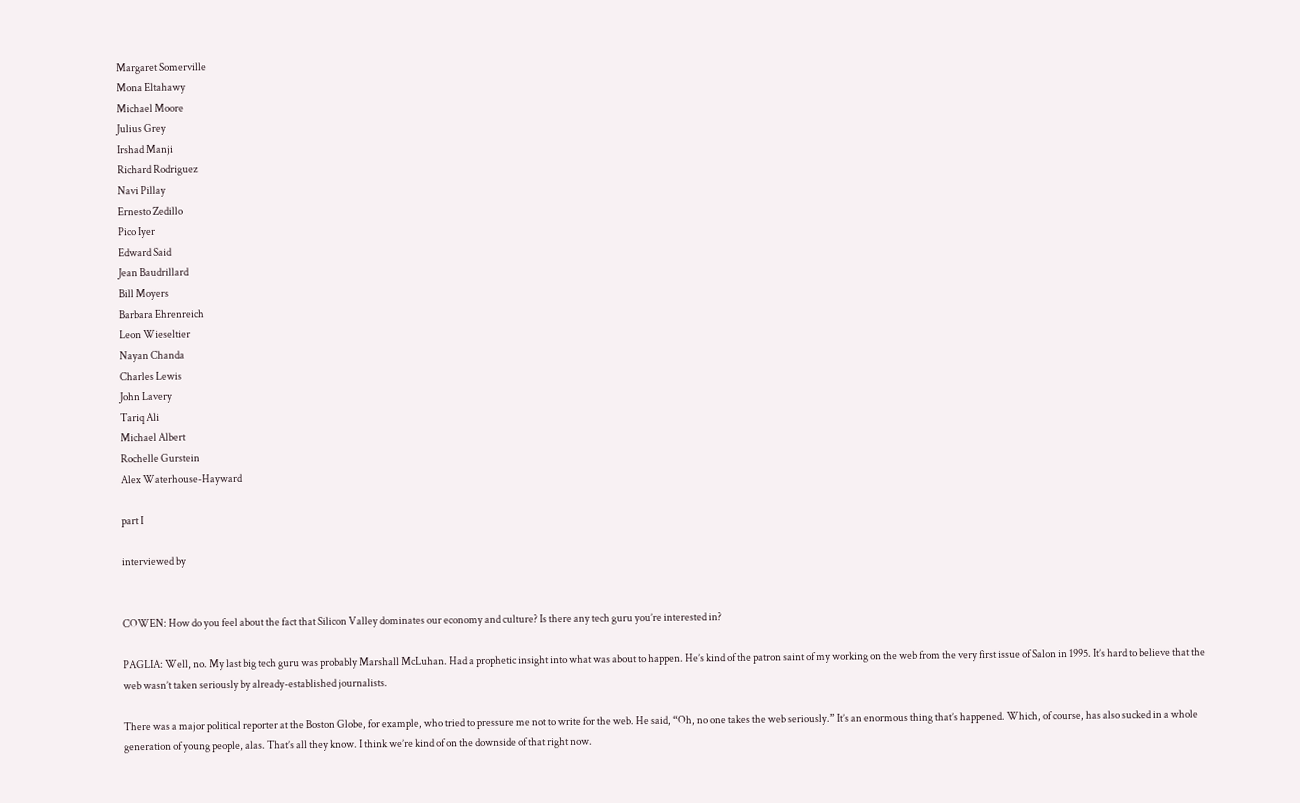Margaret Somerville
Mona Eltahawy
Michael Moore
Julius Grey
Irshad Manji
Richard Rodriguez
Navi Pillay
Ernesto Zedillo
Pico Iyer
Edward Said
Jean Baudrillard
Bill Moyers
Barbara Ehrenreich
Leon Wieseltier
Nayan Chanda
Charles Lewis
John Lavery
Tariq Ali
Michael Albert
Rochelle Gurstein
Alex Waterhouse-Hayward

part I

interviewed by


COWEN: How do you feel about the fact that Silicon Valley dominates our economy and culture? Is there any tech guru you’re interested in?

PAGLIA: Well, no. My last big tech guru was probably Marshall McLuhan. Had a prophetic insight into what was about to happen. He’s kind of the patron saint of my working on the web from the very first issue of Salon in 1995. It’s hard to believe that the web wasn’t taken seriously by already-established journalists.

There was a major political reporter at the Boston Globe, for example, who tried to pressure me not to write for the web. He said, “Oh, no one takes the web seriously.” It’s an enormous thing that’s happened. Which, of course, has also sucked in a whole generation of young people, alas. That’s all they know. I think we’re kind of on the downside of that right now.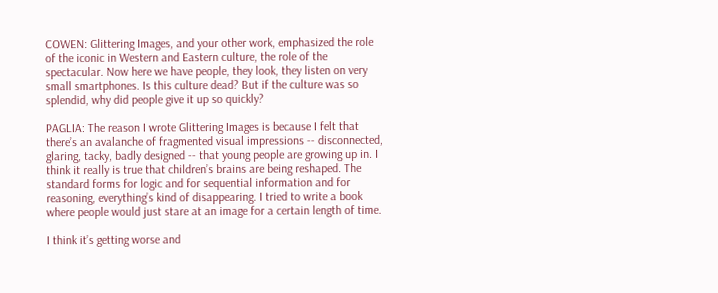COWEN: Glittering Images, and your other work, emphasized the role of the iconic in Western and Eastern culture, the role of the spectacular. Now here we have people, they look, they listen on very small smartphones. Is this culture dead? But if the culture was so splendid, why did people give it up so quickly?

PAGLIA: The reason I wrote Glittering Images is because I felt that there’s an avalanche of fragmented visual impressions -- disconnected, glaring, tacky, badly designed -- that young people are growing up in. I think it really is true that children’s brains are being reshaped. The standard forms for logic and for sequential information and for reasoning, everything’s kind of disappearing. I tried to write a book where people would just stare at an image for a certain length of time.

I think it’s getting worse and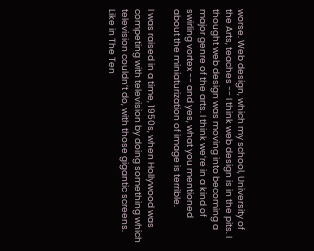worse. Web design, which my school, University of the Arts, teaches -- I think web design is in the pits. I thought web design was moving into becoming a major genre of the arts. I think we’re in a kind of swirling vortex -- and yes, what you mentioned about the miniaturization of image is terrible.

I was raised in a time, 1950s, when Hollywood was competing with television by doing something which television couldn’t do, with those gigantic screens. Like in The Ten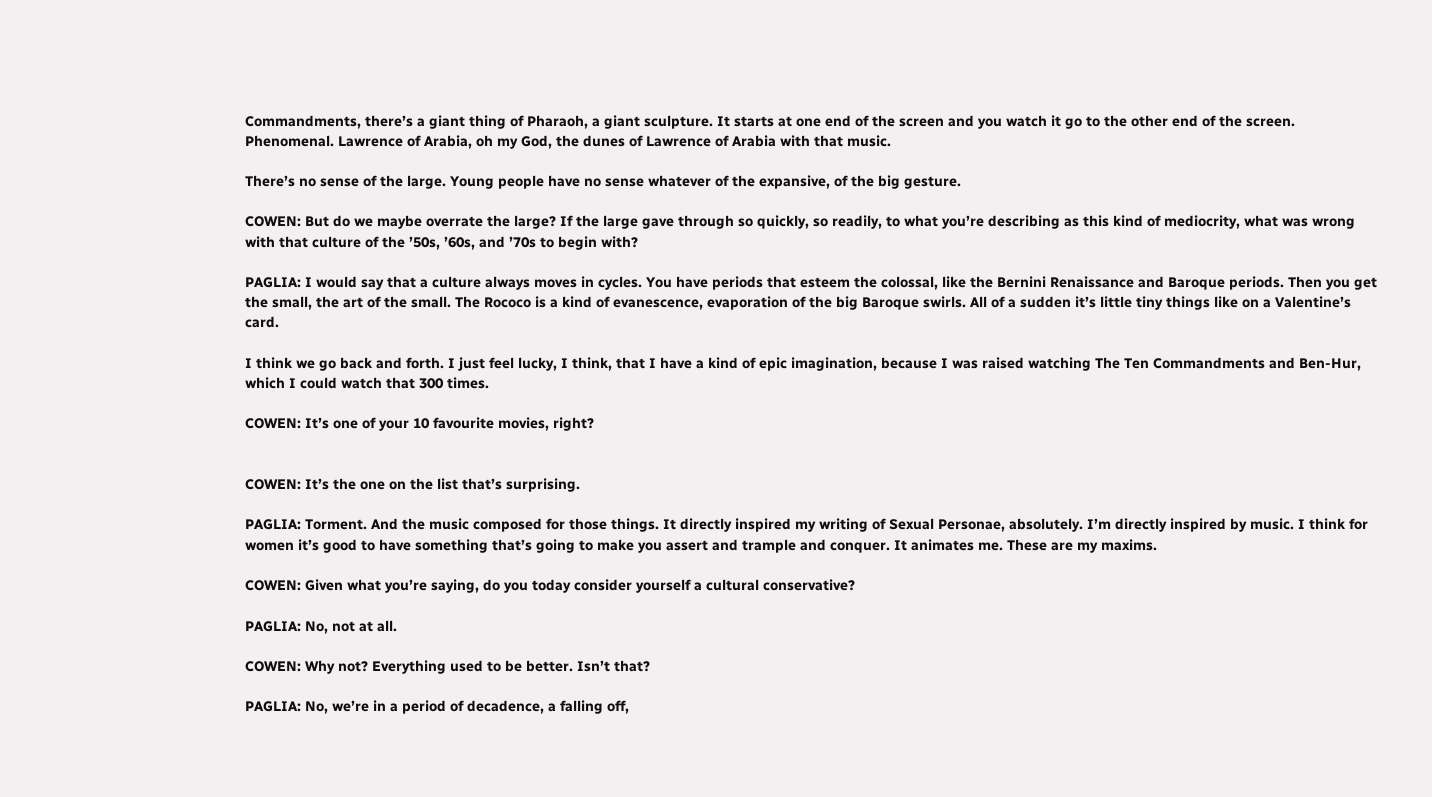Commandments, there’s a giant thing of Pharaoh, a giant sculpture. It starts at one end of the screen and you watch it go to the other end of the screen. Phenomenal. Lawrence of Arabia, oh my God, the dunes of Lawrence of Arabia with that music.

There’s no sense of the large. Young people have no sense whatever of the expansive, of the big gesture.

COWEN: But do we maybe overrate the large? If the large gave through so quickly, so readily, to what you’re describing as this kind of mediocrity, what was wrong with that culture of the ’50s, ’60s, and ’70s to begin with?

PAGLIA: I would say that a culture always moves in cycles. You have periods that esteem the colossal, like the Bernini Renaissance and Baroque periods. Then you get the small, the art of the small. The Rococo is a kind of evanescence, evaporation of the big Baroque swirls. All of a sudden it’s little tiny things like on a Valentine’s card.

I think we go back and forth. I just feel lucky, I think, that I have a kind of epic imagination, because I was raised watching The Ten Commandments and Ben-Hur, which I could watch that 300 times.

COWEN: It’s one of your 10 favourite movies, right?


COWEN: It’s the one on the list that’s surprising.

PAGLIA: Torment. And the music composed for those things. It directly inspired my writing of Sexual Personae, absolutely. I’m directly inspired by music. I think for women it’s good to have something that’s going to make you assert and trample and conquer. It animates me. These are my maxims.

COWEN: Given what you’re saying, do you today consider yourself a cultural conservative?

PAGLIA: No, not at all.

COWEN: Why not? Everything used to be better. Isn’t that?

PAGLIA: No, we’re in a period of decadence, a falling off,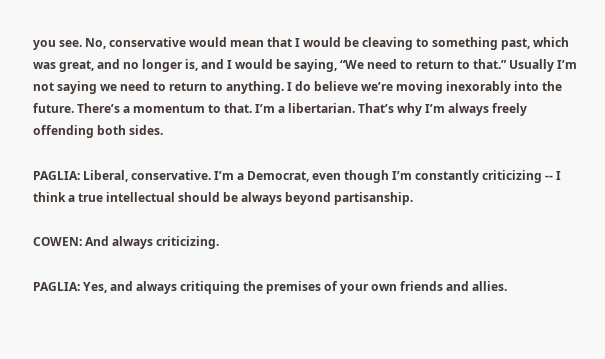you see. No, conservative would mean that I would be cleaving to something past, which was great, and no longer is, and I would be saying, “We need to return to that.” Usually I’m not saying we need to return to anything. I do believe we’re moving inexorably into the future. There’s a momentum to that. I’m a libertarian. That’s why I’m always freely offending both sides.

PAGLIA: Liberal, conservative. I’m a Democrat, even though I’m constantly criticizing -- I think a true intellectual should be always beyond partisanship.

COWEN: And always criticizing.

PAGLIA: Yes, and always critiquing the premises of your own friends and allies.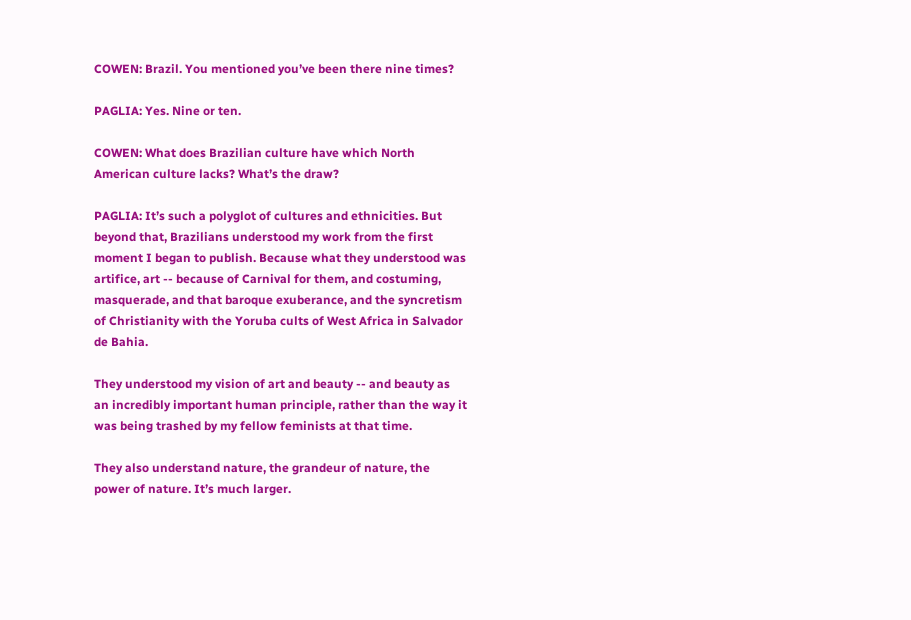COWEN: Brazil. You mentioned you’ve been there nine times?

PAGLIA: Yes. Nine or ten.

COWEN: What does Brazilian culture have which North American culture lacks? What’s the draw?

PAGLIA: It’s such a polyglot of cultures and ethnicities. But beyond that, Brazilians understood my work from the first moment I began to publish. Because what they understood was artifice, art -- because of Carnival for them, and costuming, masquerade, and that baroque exuberance, and the syncretism of Christianity with the Yoruba cults of West Africa in Salvador de Bahia.

They understood my vision of art and beauty -- and beauty as an incredibly important human principle, rather than the way it was being trashed by my fellow feminists at that time.

They also understand nature, the grandeur of nature, the power of nature. It’s much larger.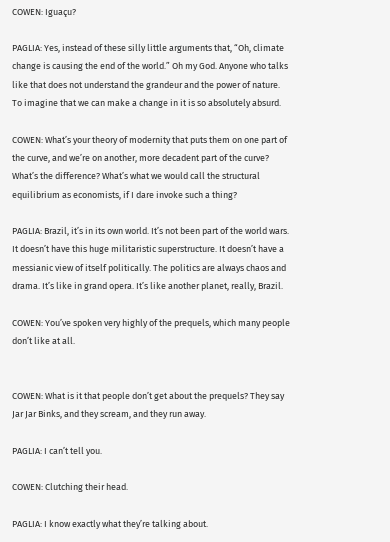COWEN: Iguaçu?

PAGLIA: Yes, instead of these silly little arguments that, “Oh, climate change is causing the end of the world.” Oh my God. Anyone who talks like that does not understand the grandeur and the power of nature. To imagine that we can make a change in it is so absolutely absurd.

COWEN: What’s your theory of modernity that puts them on one part of the curve, and we’re on another, more decadent part of the curve? What’s the difference? What’s what we would call the structural equilibrium as economists, if I dare invoke such a thing?

PAGLIA: Brazil, it’s in its own world. It’s not been part of the world wars. It doesn’t have this huge militaristic superstructure. It doesn’t have a messianic view of itself politically. The politics are always chaos and drama. It’s like in grand opera. It’s like another planet, really, Brazil.

COWEN: You’ve spoken very highly of the prequels, which many people don’t like at all.


COWEN: What is it that people don’t get about the prequels? They say Jar Jar Binks, and they scream, and they run away.

PAGLIA: I can’t tell you.

COWEN: Clutching their head.

PAGLIA: I know exactly what they’re talking about.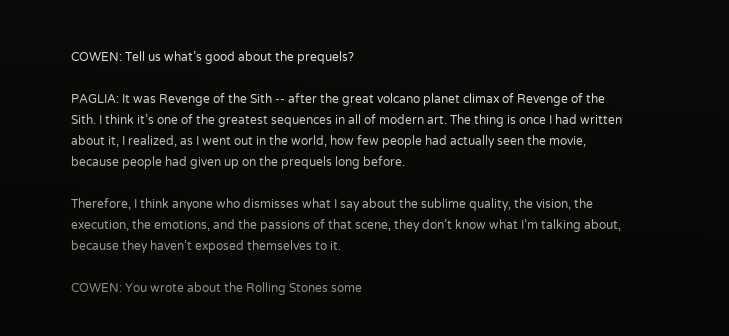COWEN: Tell us what’s good about the prequels?

PAGLIA: It was Revenge of the Sith -- after the great volcano planet climax of Revenge of the Sith. I think it’s one of the greatest sequences in all of modern art. The thing is once I had written about it, I realized, as I went out in the world, how few people had actually seen the movie, because people had given up on the prequels long before.

Therefore, I think anyone who dismisses what I say about the sublime quality, the vision, the execution, the emotions, and the passions of that scene, they don’t know what I’m talking about, because they haven’t exposed themselves to it.

COWEN: You wrote about the Rolling Stones some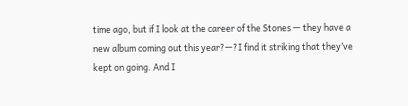time ago, but if I look at the career of the Stones — they have a new album coming out this year?—?I find it striking that they’ve kept on going. And I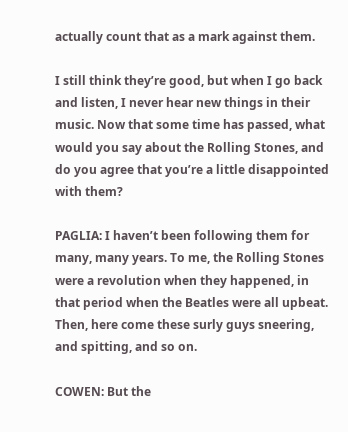actually count that as a mark against them.

I still think they’re good, but when I go back and listen, I never hear new things in their music. Now that some time has passed, what would you say about the Rolling Stones, and do you agree that you’re a little disappointed with them?

PAGLIA: I haven’t been following them for many, many years. To me, the Rolling Stones were a revolution when they happened, in that period when the Beatles were all upbeat. Then, here come these surly guys sneering, and spitting, and so on.

COWEN: But the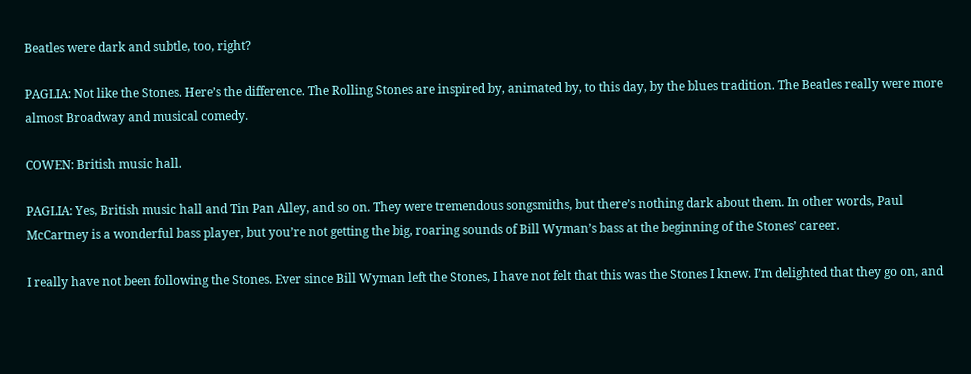Beatles were dark and subtle, too, right?

PAGLIA: Not like the Stones. Here’s the difference. The Rolling Stones are inspired by, animated by, to this day, by the blues tradition. The Beatles really were more almost Broadway and musical comedy.

COWEN: British music hall.

PAGLIA: Yes, British music hall and Tin Pan Alley, and so on. They were tremendous songsmiths, but there’s nothing dark about them. In other words, Paul McCartney is a wonderful bass player, but you’re not getting the big, roaring sounds of Bill Wyman’s bass at the beginning of the Stones’ career.

I really have not been following the Stones. Ever since Bill Wyman left the Stones, I have not felt that this was the Stones I knew. I’m delighted that they go on, and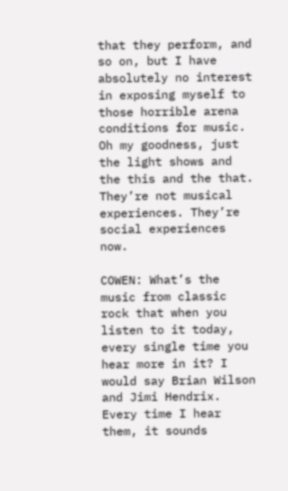that they perform, and so on, but I have absolutely no interest in exposing myself to those horrible arena conditions for music. Oh my goodness, just the light shows and the this and the that. They’re not musical experiences. They’re social experiences now.

COWEN: What’s the music from classic rock that when you listen to it today, every single time you hear more in it? I would say Brian Wilson and Jimi Hendrix. Every time I hear them, it sounds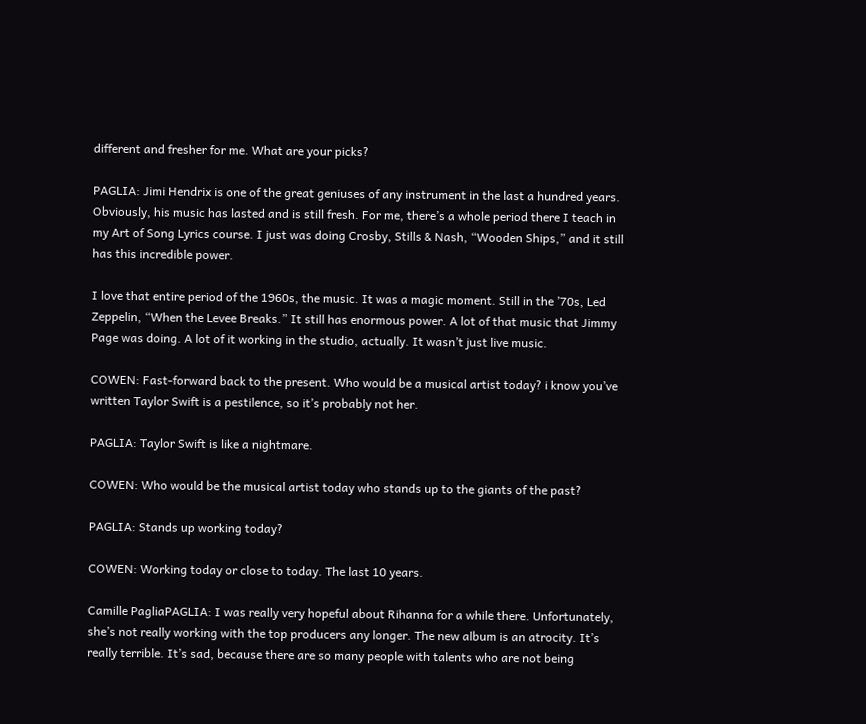different and fresher for me. What are your picks?

PAGLIA: Jimi Hendrix is one of the great geniuses of any instrument in the last a hundred years. Obviously, his music has lasted and is still fresh. For me, there’s a whole period there I teach in my Art of Song Lyrics course. I just was doing Crosby, Stills & Nash, “Wooden Ships,” and it still has this incredible power.

I love that entire period of the 1960s, the music. It was a magic moment. Still in the ’70s, Led Zeppelin, “When the Levee Breaks.” It still has enormous power. A lot of that music that Jimmy Page was doing. A lot of it working in the studio, actually. It wasn’t just live music.

COWEN: Fast-forward back to the present. Who would be a musical artist today? i know you’ve written Taylor Swift is a pestilence, so it’s probably not her.

PAGLIA: Taylor Swift is like a nightmare.

COWEN: Who would be the musical artist today who stands up to the giants of the past?

PAGLIA: Stands up working today?

COWEN: Working today or close to today. The last 10 years.

Camille PagliaPAGLIA: I was really very hopeful about Rihanna for a while there. Unfortunately, she’s not really working with the top producers any longer. The new album is an atrocity. It’s really terrible. It’s sad, because there are so many people with talents who are not being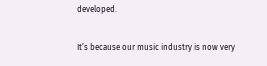developed.

It’s because our music industry is now very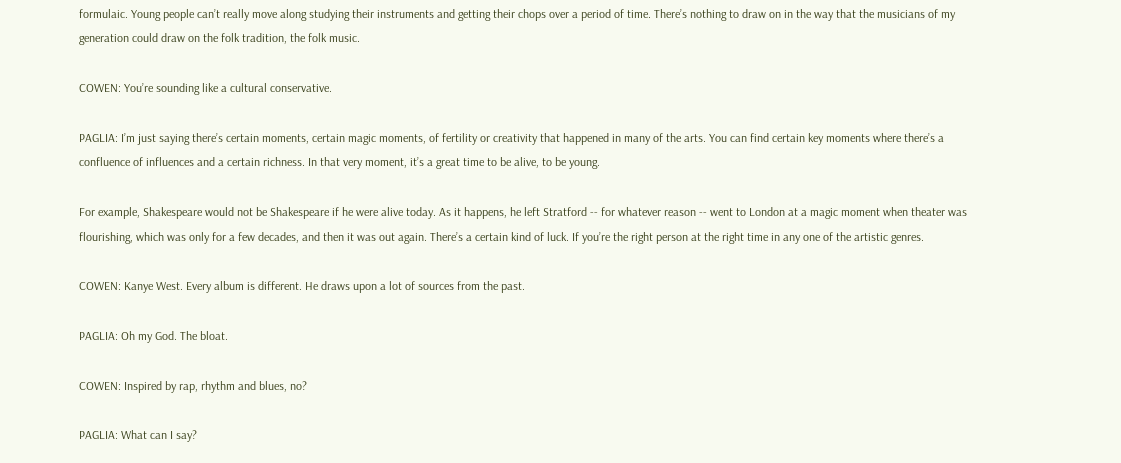formulaic. Young people can’t really move along studying their instruments and getting their chops over a period of time. There’s nothing to draw on in the way that the musicians of my generation could draw on the folk tradition, the folk music.

COWEN: You’re sounding like a cultural conservative.

PAGLIA: I’m just saying there’s certain moments, certain magic moments, of fertility or creativity that happened in many of the arts. You can find certain key moments where there’s a confluence of influences and a certain richness. In that very moment, it’s a great time to be alive, to be young.

For example, Shakespeare would not be Shakespeare if he were alive today. As it happens, he left Stratford -- for whatever reason -- went to London at a magic moment when theater was flourishing, which was only for a few decades, and then it was out again. There’s a certain kind of luck. If you’re the right person at the right time in any one of the artistic genres.

COWEN: Kanye West. Every album is different. He draws upon a lot of sources from the past.

PAGLIA: Oh my God. The bloat.

COWEN: Inspired by rap, rhythm and blues, no?

PAGLIA: What can I say?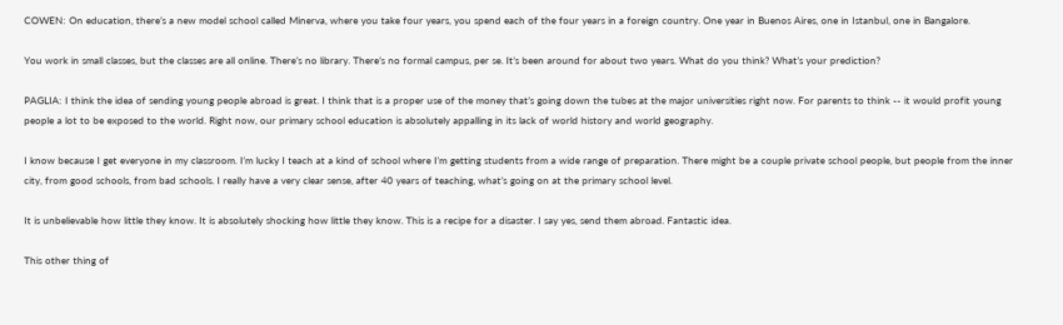COWEN: On education, there’s a new model school called Minerva, where you take four years, you spend each of the four years in a foreign country. One year in Buenos Aires, one in Istanbul, one in Bangalore.

You work in small classes, but the classes are all online. There’s no library. There’s no formal campus, per se. It’s been around for about two years. What do you think? What’s your prediction?

PAGLIA: I think the idea of sending young people abroad is great. I think that is a proper use of the money that’s going down the tubes at the major universities right now. For parents to think -- it would profit young people a lot to be exposed to the world. Right now, our primary school education is absolutely appalling in its lack of world history and world geography.

I know because I get everyone in my classroom. I’m lucky I teach at a kind of school where I’m getting students from a wide range of preparation. There might be a couple private school people, but people from the inner city, from good schools, from bad schools. I really have a very clear sense, after 40 years of teaching, what’s going on at the primary school level.

It is unbelievable how little they know. It is absolutely shocking how little they know. This is a recipe for a disaster. I say yes, send them abroad. Fantastic idea.

This other thing of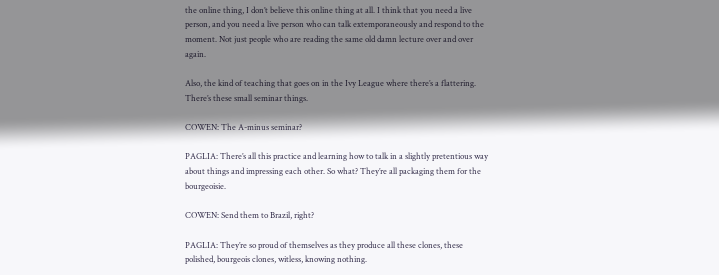the online thing, I don’t believe this online thing at all. I think that you need a live person, and you need a live person who can talk extemporaneously and respond to the moment. Not just people who are reading the same old damn lecture over and over again.

Also, the kind of teaching that goes on in the Ivy League where there’s a flattering. There’s these small seminar things.

COWEN: The A-minus seminar?

PAGLIA: There’s all this practice and learning how to talk in a slightly pretentious way about things and impressing each other. So what? They’re all packaging them for the bourgeoisie.

COWEN: Send them to Brazil, right?

PAGLIA: They’re so proud of themselves as they produce all these clones, these polished, bourgeois clones, witless, knowing nothing.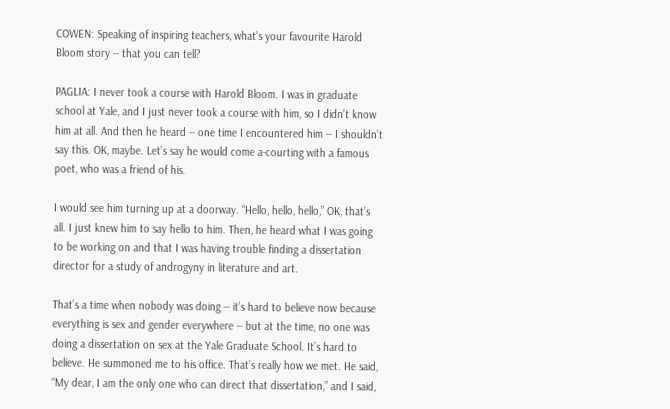COWEN: Speaking of inspiring teachers, what’s your favourite Harold Bloom story -- that you can tell?

PAGLIA: I never took a course with Harold Bloom. I was in graduate school at Yale, and I just never took a course with him, so I didn’t know him at all. And then he heard -- one time I encountered him -- I shouldn’t say this. OK, maybe. Let’s say he would come a-courting with a famous poet, who was a friend of his.

I would see him turning up at a doorway. “Hello, hello, hello,” OK, that’s all. I just knew him to say hello to him. Then, he heard what I was going to be working on and that I was having trouble finding a dissertation director for a study of androgyny in literature and art.

That’s a time when nobody was doing -- it’s hard to believe now because everything is sex and gender everywhere -- but at the time, no one was doing a dissertation on sex at the Yale Graduate School. It’s hard to believe. He summoned me to his office. That’s really how we met. He said, “My dear, I am the only one who can direct that dissertation,” and I said,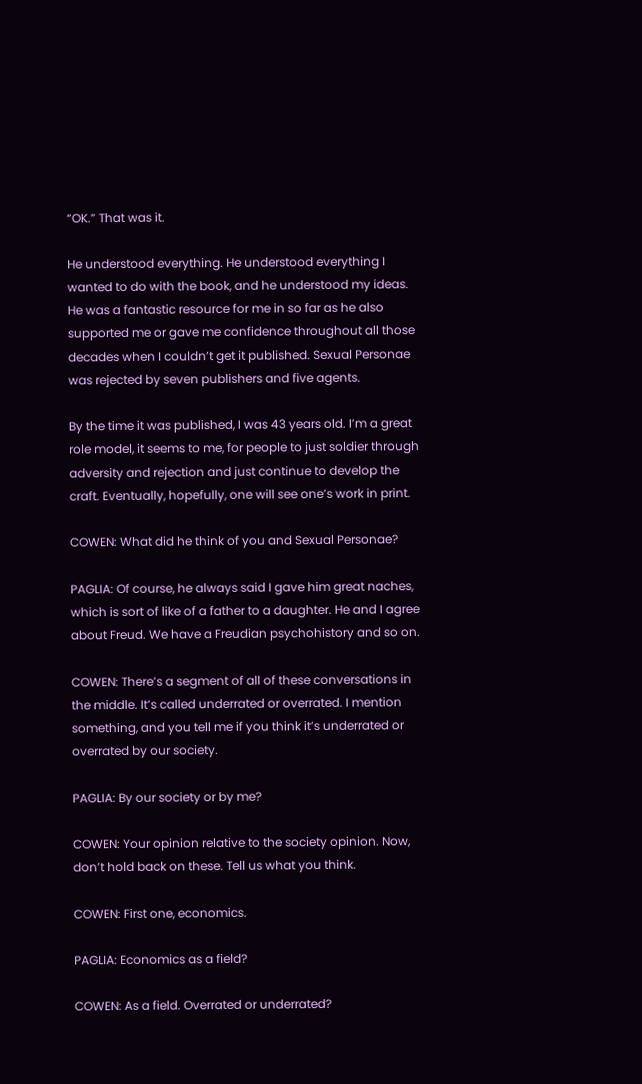“OK.” That was it.

He understood everything. He understood everything I wanted to do with the book, and he understood my ideas. He was a fantastic resource for me in so far as he also supported me or gave me confidence throughout all those decades when I couldn’t get it published. Sexual Personae was rejected by seven publishers and five agents.

By the time it was published, I was 43 years old. I’m a great role model, it seems to me, for people to just soldier through adversity and rejection and just continue to develop the craft. Eventually, hopefully, one will see one’s work in print.

COWEN: What did he think of you and Sexual Personae?

PAGLIA: Of course, he always said I gave him great naches, which is sort of like of a father to a daughter. He and I agree about Freud. We have a Freudian psychohistory and so on.

COWEN: There’s a segment of all of these conversations in the middle. It’s called underrated or overrated. I mention something, and you tell me if you think it’s underrated or overrated by our society.

PAGLIA: By our society or by me?

COWEN: Your opinion relative to the society opinion. Now, don’t hold back on these. Tell us what you think.

COWEN: First one, economics.

PAGLIA: Economics as a field?

COWEN: As a field. Overrated or underrated?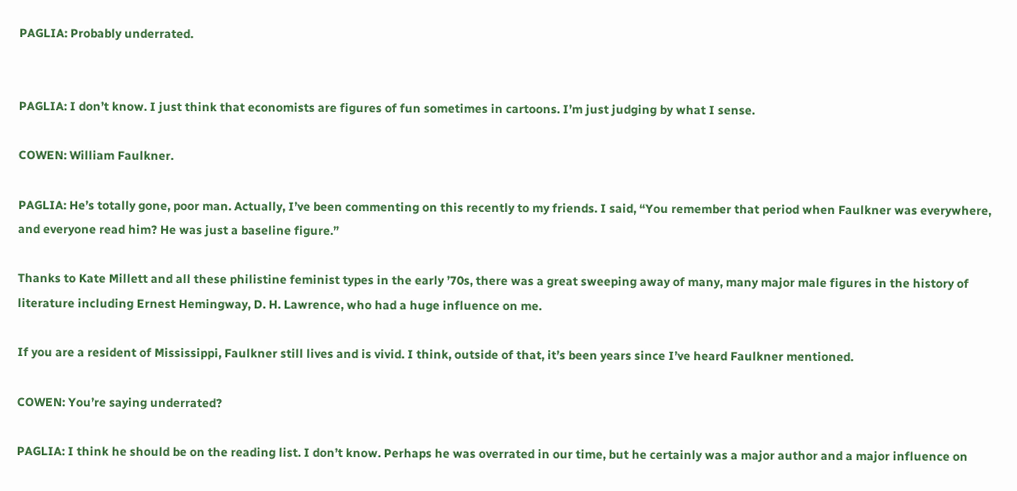PAGLIA: Probably underrated.


PAGLIA: I don’t know. I just think that economists are figures of fun sometimes in cartoons. I’m just judging by what I sense.

COWEN: William Faulkner.

PAGLIA: He’s totally gone, poor man. Actually, I’ve been commenting on this recently to my friends. I said, “You remember that period when Faulkner was everywhere, and everyone read him? He was just a baseline figure.”

Thanks to Kate Millett and all these philistine feminist types in the early ’70s, there was a great sweeping away of many, many major male figures in the history of literature including Ernest Hemingway, D. H. Lawrence, who had a huge influence on me.

If you are a resident of Mississippi, Faulkner still lives and is vivid. I think, outside of that, it’s been years since I’ve heard Faulkner mentioned.

COWEN: You’re saying underrated?

PAGLIA: I think he should be on the reading list. I don’t know. Perhaps he was overrated in our time, but he certainly was a major author and a major influence on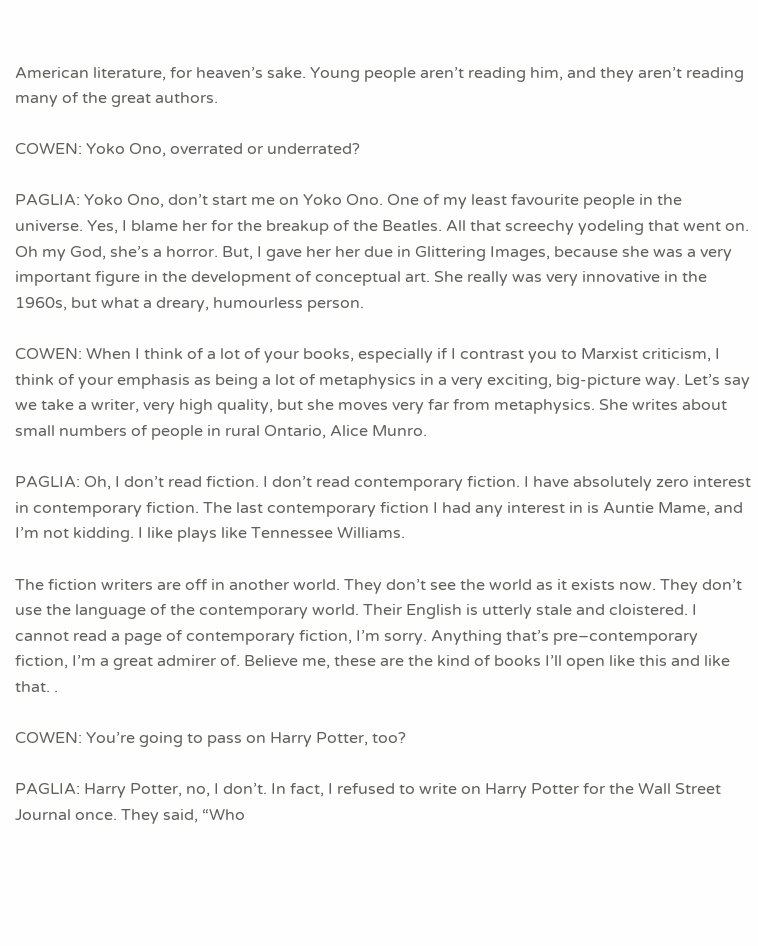American literature, for heaven’s sake. Young people aren’t reading him, and they aren’t reading many of the great authors.

COWEN: Yoko Ono, overrated or underrated?

PAGLIA: Yoko Ono, don’t start me on Yoko Ono. One of my least favourite people in the universe. Yes, I blame her for the breakup of the Beatles. All that screechy yodeling that went on. Oh my God, she’s a horror. But, I gave her her due in Glittering Images, because she was a very important figure in the development of conceptual art. She really was very innovative in the 1960s, but what a dreary, humourless person.

COWEN: When I think of a lot of your books, especially if I contrast you to Marxist criticism, I think of your emphasis as being a lot of metaphysics in a very exciting, big-picture way. Let’s say we take a writer, very high quality, but she moves very far from metaphysics. She writes about small numbers of people in rural Ontario, Alice Munro.

PAGLIA: Oh, I don’t read fiction. I don’t read contemporary fiction. I have absolutely zero interest in contemporary fiction. The last contemporary fiction I had any interest in is Auntie Mame, and I’m not kidding. I like plays like Tennessee Williams.

The fiction writers are off in another world. They don’t see the world as it exists now. They don’t use the language of the contemporary world. Their English is utterly stale and cloistered. I cannot read a page of contemporary fiction, I’m sorry. Anything that’s pre–contemporary fiction, I’m a great admirer of. Believe me, these are the kind of books I’ll open like this and like that. .

COWEN: You’re going to pass on Harry Potter, too?

PAGLIA: Harry Potter, no, I don’t. In fact, I refused to write on Harry Potter for the Wall Street Journal once. They said, “Who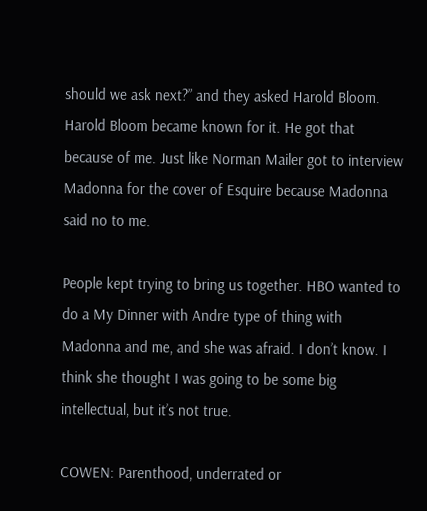should we ask next?” and they asked Harold Bloom. Harold Bloom became known for it. He got that because of me. Just like Norman Mailer got to interview Madonna for the cover of Esquire because Madonna said no to me.

People kept trying to bring us together. HBO wanted to do a My Dinner with Andre type of thing with Madonna and me, and she was afraid. I don’t know. I think she thought I was going to be some big intellectual, but it’s not true.

COWEN: Parenthood, underrated or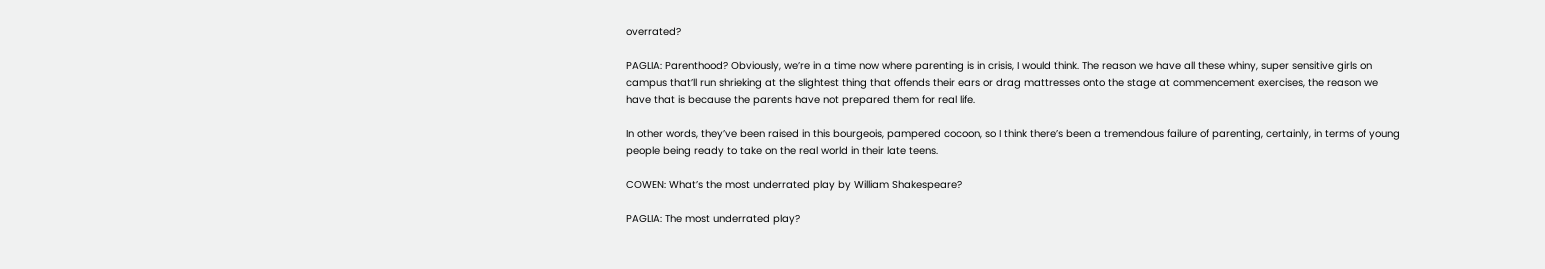overrated?

PAGLIA: Parenthood? Obviously, we’re in a time now where parenting is in crisis, I would think. The reason we have all these whiny, super sensitive girls on campus that’ll run shrieking at the slightest thing that offends their ears or drag mattresses onto the stage at commencement exercises, the reason we have that is because the parents have not prepared them for real life.

In other words, they’ve been raised in this bourgeois, pampered cocoon, so I think there’s been a tremendous failure of parenting, certainly, in terms of young people being ready to take on the real world in their late teens.

COWEN: What’s the most underrated play by William Shakespeare?

PAGLIA: The most underrated play?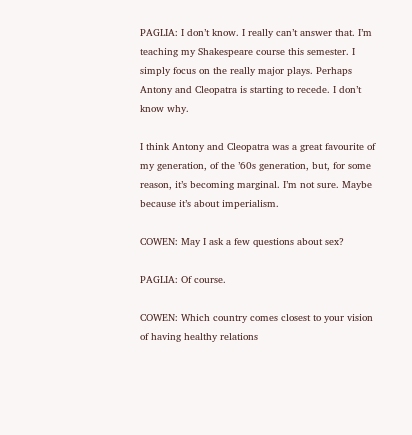PAGLIA: I don’t know. I really can’t answer that. I’m teaching my Shakespeare course this semester. I simply focus on the really major plays. Perhaps Antony and Cleopatra is starting to recede. I don’t know why.

I think Antony and Cleopatra was a great favourite of my generation, of the ’60s generation, but, for some reason, it’s becoming marginal. I’m not sure. Maybe because it’s about imperialism.

COWEN: May I ask a few questions about sex?

PAGLIA: Of course.

COWEN: Which country comes closest to your vision of having healthy relations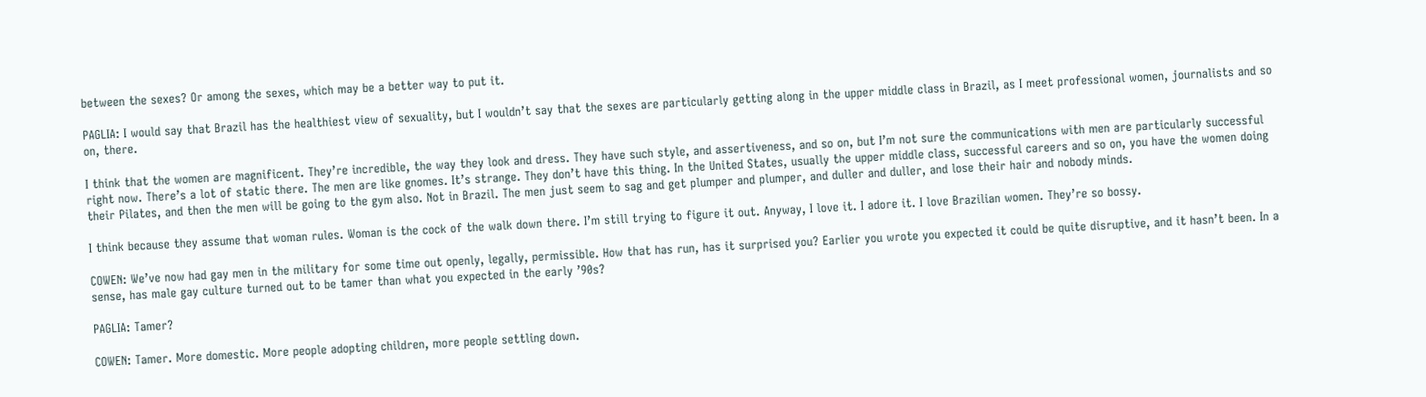between the sexes? Or among the sexes, which may be a better way to put it.

PAGLIA: I would say that Brazil has the healthiest view of sexuality, but I wouldn’t say that the sexes are particularly getting along in the upper middle class in Brazil, as I meet professional women, journalists and so on, there.

I think that the women are magnificent. They’re incredible, the way they look and dress. They have such style, and assertiveness, and so on, but I’m not sure the communications with men are particularly successful right now. There’s a lot of static there. The men are like gnomes. It’s strange. They don’t have this thing. In the United States, usually the upper middle class, successful careers and so on, you have the women doing their Pilates, and then the men will be going to the gym also. Not in Brazil. The men just seem to sag and get plumper and plumper, and duller and duller, and lose their hair and nobody minds.

I think because they assume that woman rules. Woman is the cock of the walk down there. I’m still trying to figure it out. Anyway, I love it. I adore it. I love Brazilian women. They’re so bossy.

COWEN: We’ve now had gay men in the military for some time out openly, legally, permissible. How that has run, has it surprised you? Earlier you wrote you expected it could be quite disruptive, and it hasn’t been. In a sense, has male gay culture turned out to be tamer than what you expected in the early ’90s?

PAGLIA: Tamer?

COWEN: Tamer. More domestic. More people adopting children, more people settling down.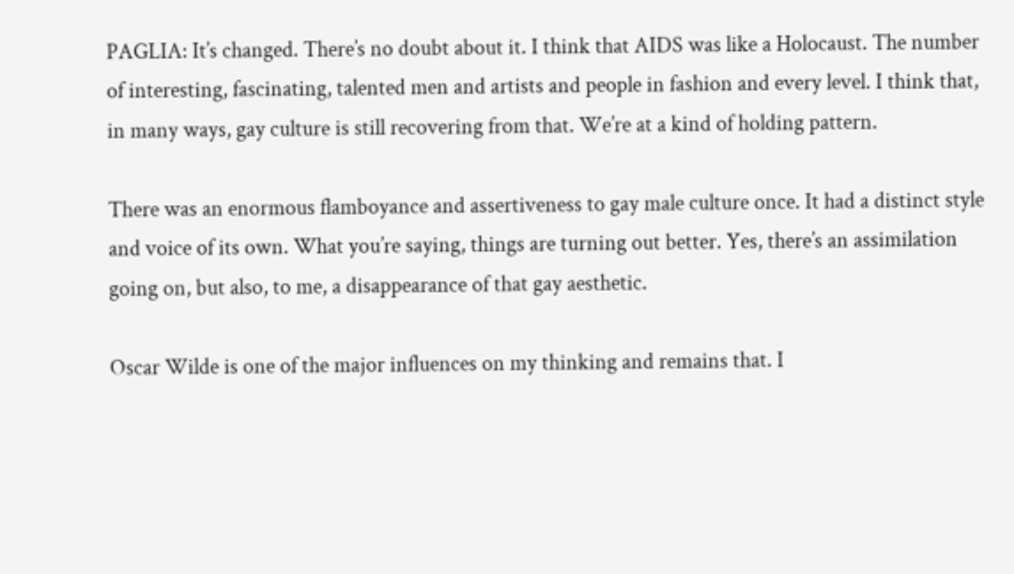PAGLIA: It’s changed. There’s no doubt about it. I think that AIDS was like a Holocaust. The number of interesting, fascinating, talented men and artists and people in fashion and every level. I think that, in many ways, gay culture is still recovering from that. We’re at a kind of holding pattern.

There was an enormous flamboyance and assertiveness to gay male culture once. It had a distinct style and voice of its own. What you’re saying, things are turning out better. Yes, there’s an assimilation going on, but also, to me, a disappearance of that gay aesthetic.

Oscar Wilde is one of the major influences on my thinking and remains that. I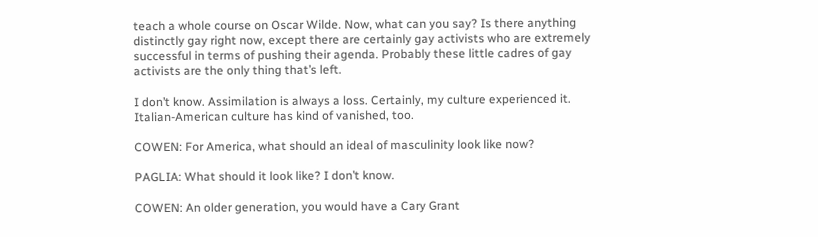teach a whole course on Oscar Wilde. Now, what can you say? Is there anything distinctly gay right now, except there are certainly gay activists who are extremely successful in terms of pushing their agenda. Probably these little cadres of gay activists are the only thing that’s left.

I don’t know. Assimilation is always a loss. Certainly, my culture experienced it. Italian-American culture has kind of vanished, too.

COWEN: For America, what should an ideal of masculinity look like now?

PAGLIA: What should it look like? I don’t know.

COWEN: An older generation, you would have a Cary Grant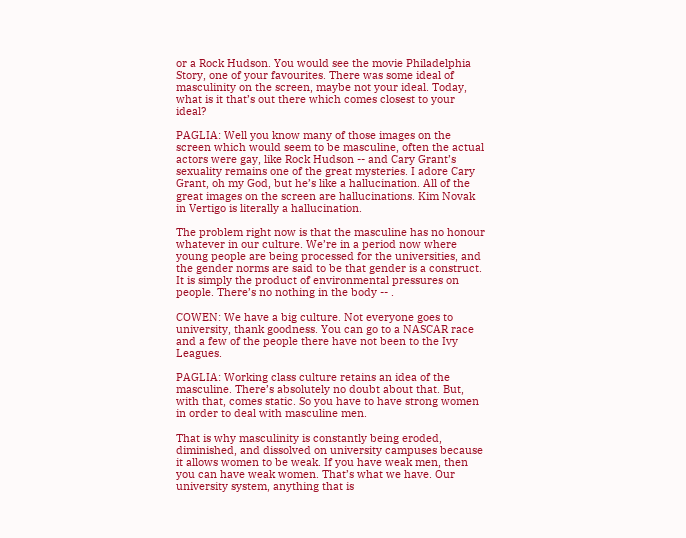or a Rock Hudson. You would see the movie Philadelphia Story, one of your favourites. There was some ideal of masculinity on the screen, maybe not your ideal. Today, what is it that’s out there which comes closest to your ideal?

PAGLIA: Well you know many of those images on the screen which would seem to be masculine, often the actual actors were gay, like Rock Hudson -- and Cary Grant’s sexuality remains one of the great mysteries. I adore Cary Grant, oh my God, but he’s like a hallucination. All of the great images on the screen are hallucinations. Kim Novak in Vertigo is literally a hallucination.

The problem right now is that the masculine has no honour whatever in our culture. We’re in a period now where young people are being processed for the universities, and the gender norms are said to be that gender is a construct. It is simply the product of environmental pressures on people. There’s no nothing in the body -- .

COWEN: We have a big culture. Not everyone goes to university, thank goodness. You can go to a NASCAR race and a few of the people there have not been to the Ivy Leagues.

PAGLIA: Working class culture retains an idea of the masculine. There’s absolutely no doubt about that. But, with that, comes static. So you have to have strong women in order to deal with masculine men.

That is why masculinity is constantly being eroded, diminished, and dissolved on university campuses because it allows women to be weak. If you have weak men, then you can have weak women. That’s what we have. Our university system, anything that is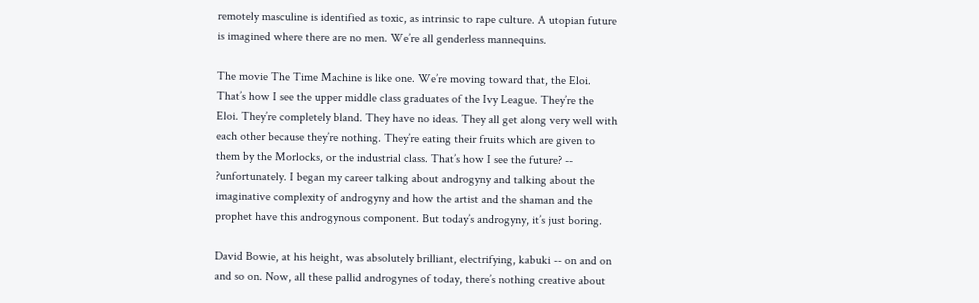remotely masculine is identified as toxic, as intrinsic to rape culture. A utopian future is imagined where there are no men. We’re all genderless mannequins.

The movie The Time Machine is like one. We’re moving toward that, the Eloi. That’s how I see the upper middle class graduates of the Ivy League. They’re the Eloi. They’re completely bland. They have no ideas. They all get along very well with each other because they’re nothing. They’re eating their fruits which are given to them by the Morlocks, or the industrial class. That’s how I see the future? -- ?unfortunately. I began my career talking about androgyny and talking about the imaginative complexity of androgyny and how the artist and the shaman and the prophet have this androgynous component. But today’s androgyny, it’s just boring.

David Bowie, at his height, was absolutely brilliant, electrifying, kabuki -- on and on and so on. Now, all these pallid androgynes of today, there’s nothing creative about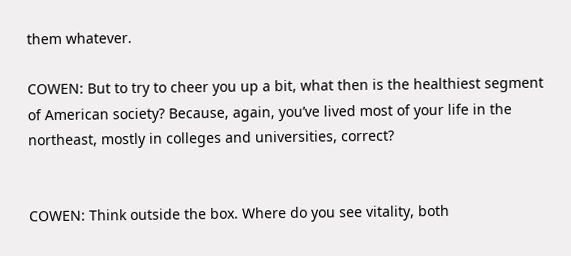them whatever.

COWEN: But to try to cheer you up a bit, what then is the healthiest segment of American society? Because, again, you’ve lived most of your life in the northeast, mostly in colleges and universities, correct?


COWEN: Think outside the box. Where do you see vitality, both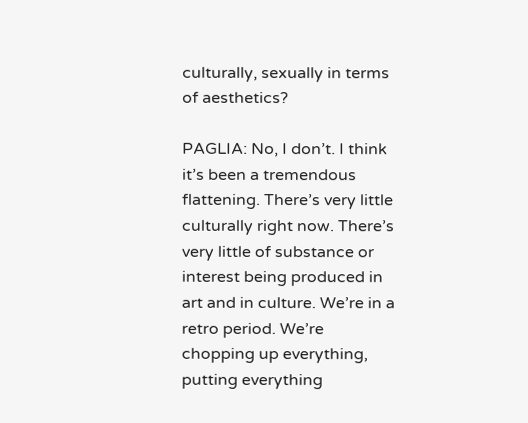culturally, sexually in terms of aesthetics?

PAGLIA: No, I don’t. I think it’s been a tremendous flattening. There’s very little culturally right now. There’s very little of substance or interest being produced in art and in culture. We’re in a retro period. We’re chopping up everything, putting everything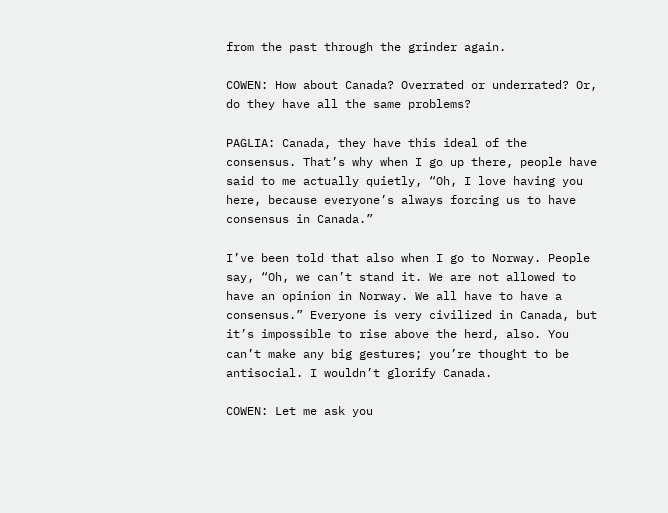from the past through the grinder again.

COWEN: How about Canada? Overrated or underrated? Or, do they have all the same problems?

PAGLIA: Canada, they have this ideal of the consensus. That’s why when I go up there, people have said to me actually quietly, “Oh, I love having you here, because everyone’s always forcing us to have consensus in Canada.”

I’ve been told that also when I go to Norway. People say, “Oh, we can’t stand it. We are not allowed to have an opinion in Norway. We all have to have a consensus.” Everyone is very civilized in Canada, but it’s impossible to rise above the herd, also. You can’t make any big gestures; you’re thought to be antisocial. I wouldn’t glorify Canada.

COWEN: Let me ask you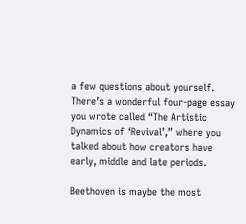a few questions about yourself. There’s a wonderful four-page essay you wrote called “The Artistic Dynamics of ‘Revival’,” where you talked about how creators have early, middle and late periods.

Beethoven is maybe the most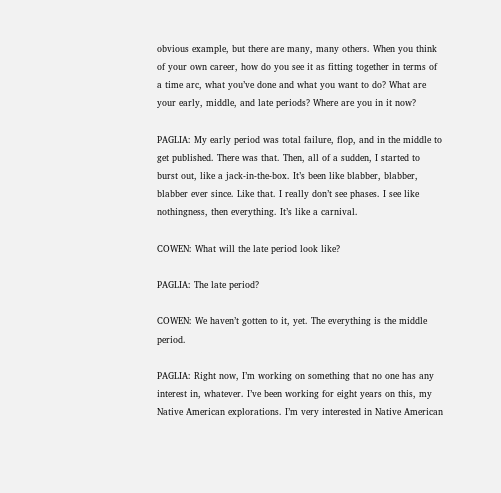obvious example, but there are many, many others. When you think of your own career, how do you see it as fitting together in terms of a time arc, what you’ve done and what you want to do? What are your early, middle, and late periods? Where are you in it now?

PAGLIA: My early period was total failure, flop, and in the middle to get published. There was that. Then, all of a sudden, I started to burst out, like a jack-in-the-box. It’s been like blabber, blabber, blabber ever since. Like that. I really don’t see phases. I see like nothingness, then everything. It’s like a carnival.

COWEN: What will the late period look like?

PAGLIA: The late period?

COWEN: We haven’t gotten to it, yet. The everything is the middle period.

PAGLIA: Right now, I’m working on something that no one has any interest in, whatever. I’ve been working for eight years on this, my Native American explorations. I’m very interested in Native American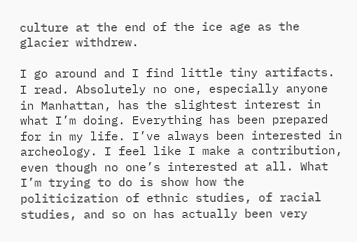culture at the end of the ice age as the glacier withdrew.

I go around and I find little tiny artifacts. I read. Absolutely no one, especially anyone in Manhattan, has the slightest interest in what I’m doing. Everything has been prepared for in my life. I’ve always been interested in archeology. I feel like I make a contribution, even though no one’s interested at all. What I’m trying to do is show how the politicization of ethnic studies, of racial studies, and so on has actually been very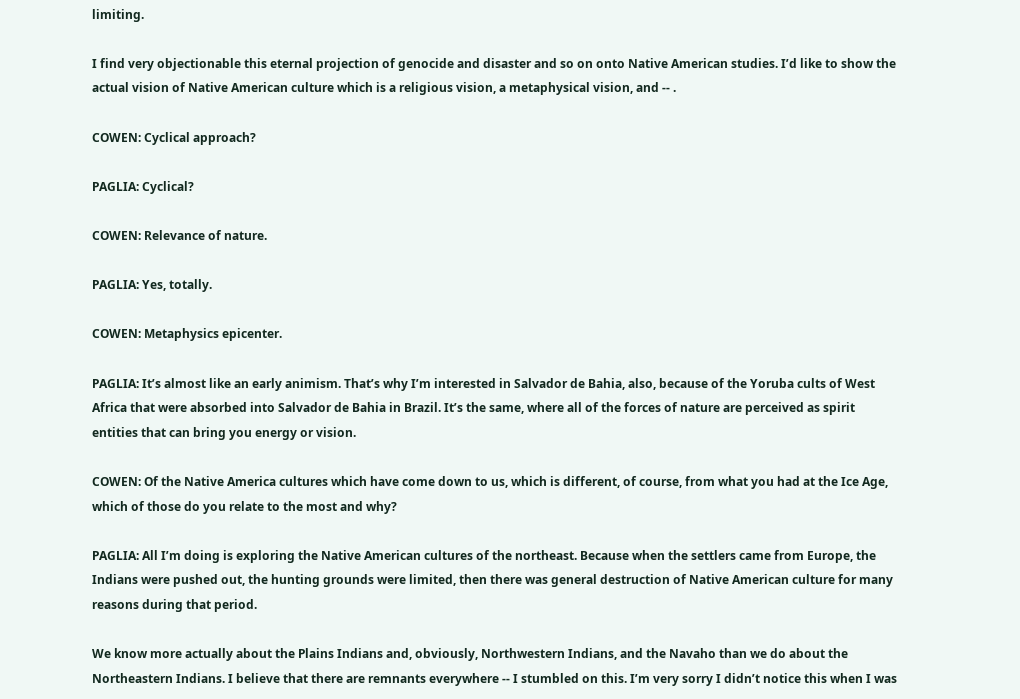limiting.

I find very objectionable this eternal projection of genocide and disaster and so on onto Native American studies. I’d like to show the actual vision of Native American culture which is a religious vision, a metaphysical vision, and -- .

COWEN: Cyclical approach?

PAGLIA: Cyclical?

COWEN: Relevance of nature.

PAGLIA: Yes, totally.

COWEN: Metaphysics epicenter.

PAGLIA: It’s almost like an early animism. That’s why I’m interested in Salvador de Bahia, also, because of the Yoruba cults of West Africa that were absorbed into Salvador de Bahia in Brazil. It’s the same, where all of the forces of nature are perceived as spirit entities that can bring you energy or vision.

COWEN: Of the Native America cultures which have come down to us, which is different, of course, from what you had at the Ice Age, which of those do you relate to the most and why?

PAGLIA: All I’m doing is exploring the Native American cultures of the northeast. Because when the settlers came from Europe, the Indians were pushed out, the hunting grounds were limited, then there was general destruction of Native American culture for many reasons during that period.

We know more actually about the Plains Indians and, obviously, Northwestern Indians, and the Navaho than we do about the Northeastern Indians. I believe that there are remnants everywhere -- I stumbled on this. I’m very sorry I didn’t notice this when I was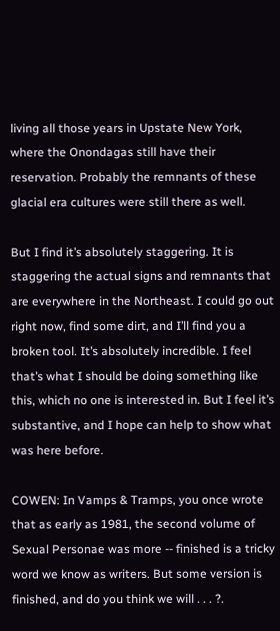living all those years in Upstate New York, where the Onondagas still have their reservation. Probably the remnants of these glacial era cultures were still there as well.

But I find it’s absolutely staggering. It is staggering the actual signs and remnants that are everywhere in the Northeast. I could go out right now, find some dirt, and I’ll find you a broken tool. It’s absolutely incredible. I feel that’s what I should be doing something like this, which no one is interested in. But I feel it’s substantive, and I hope can help to show what was here before.

COWEN: In Vamps & Tramps, you once wrote that as early as 1981, the second volume of Sexual Personae was more -- finished is a tricky word we know as writers. But some version is finished, and do you think we will . . . ?.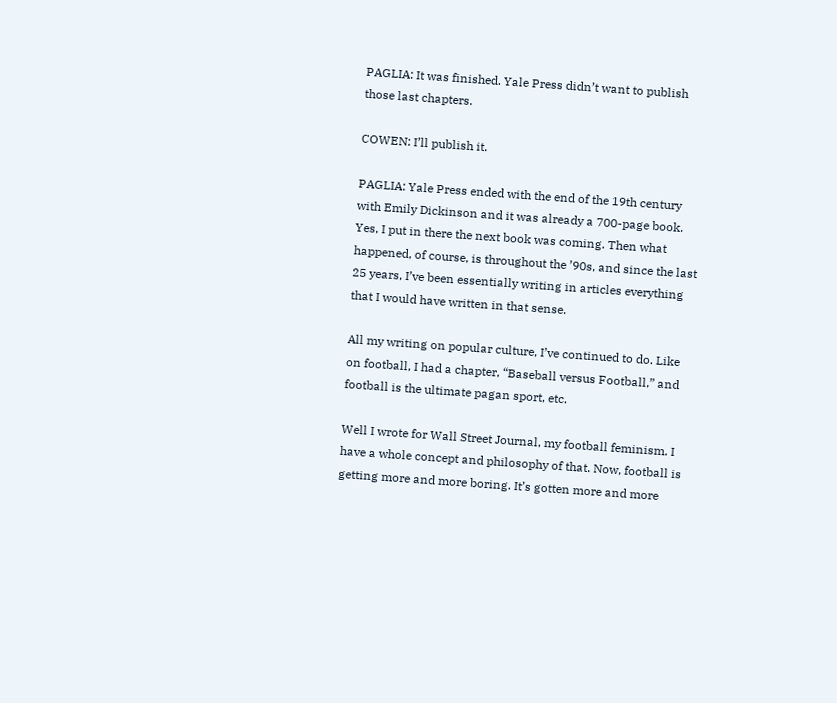PAGLIA: It was finished. Yale Press didn’t want to publish those last chapters.

COWEN: I’ll publish it.

PAGLIA: Yale Press ended with the end of the 19th century with Emily Dickinson and it was already a 700-page book. Yes, I put in there the next book was coming. Then what happened, of course, is throughout the ’90s, and since the last 25 years, I’ve been essentially writing in articles everything that I would have written in that sense.

All my writing on popular culture, I’ve continued to do. Like on football, I had a chapter, “Baseball versus Football,” and football is the ultimate pagan sport, etc.

Well I wrote for Wall Street Journal, my football feminism. I have a whole concept and philosophy of that. Now, football is getting more and more boring. It’s gotten more and more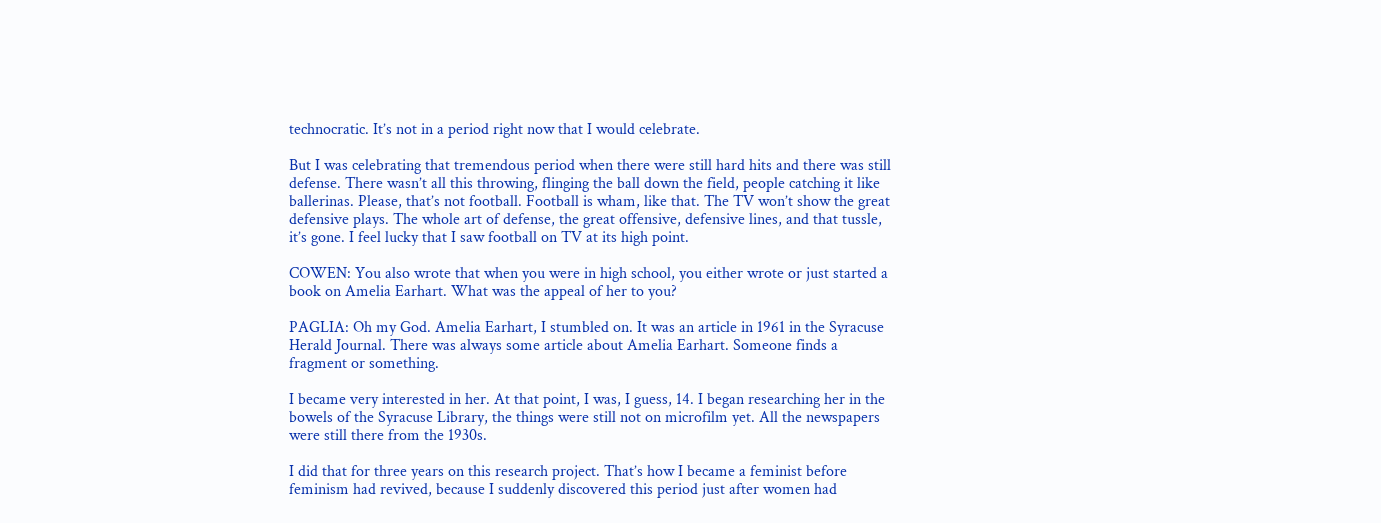technocratic. It’s not in a period right now that I would celebrate.

But I was celebrating that tremendous period when there were still hard hits and there was still defense. There wasn’t all this throwing, flinging the ball down the field, people catching it like ballerinas. Please, that’s not football. Football is wham, like that. The TV won’t show the great defensive plays. The whole art of defense, the great offensive, defensive lines, and that tussle, it’s gone. I feel lucky that I saw football on TV at its high point.

COWEN: You also wrote that when you were in high school, you either wrote or just started a book on Amelia Earhart. What was the appeal of her to you?

PAGLIA: Oh my God. Amelia Earhart, I stumbled on. It was an article in 1961 in the Syracuse Herald Journal. There was always some article about Amelia Earhart. Someone finds a fragment or something.

I became very interested in her. At that point, I was, I guess, 14. I began researching her in the bowels of the Syracuse Library, the things were still not on microfilm yet. All the newspapers were still there from the 1930s.

I did that for three years on this research project. That’s how I became a feminist before feminism had revived, because I suddenly discovered this period just after women had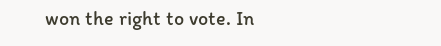won the right to vote. In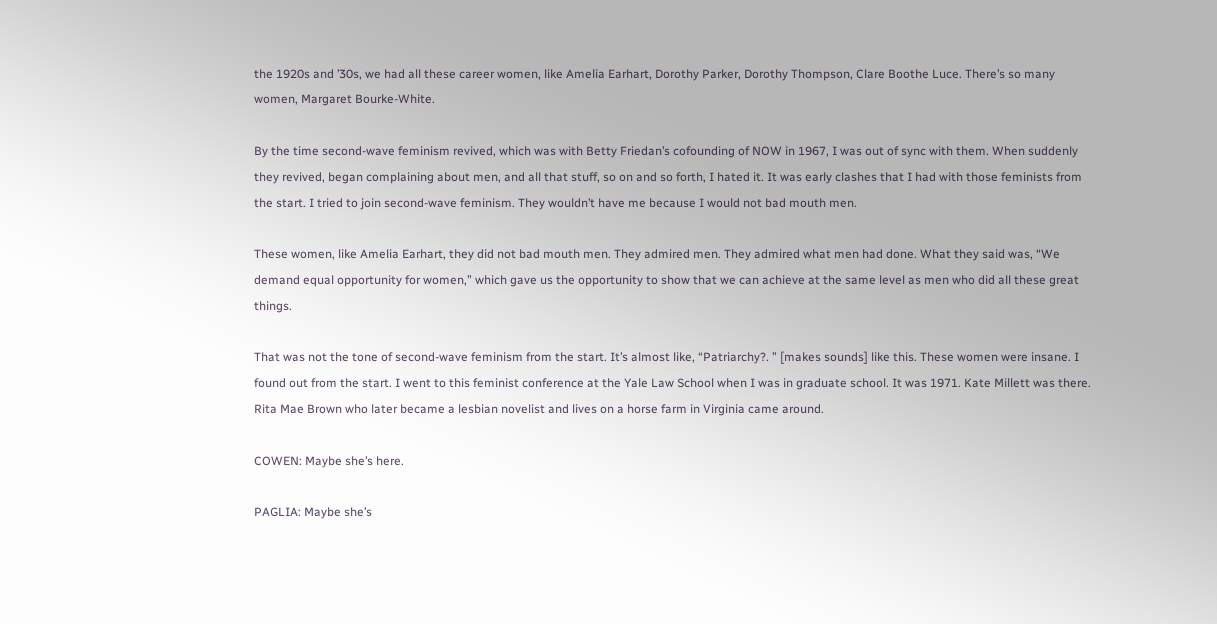the 1920s and ’30s, we had all these career women, like Amelia Earhart, Dorothy Parker, Dorothy Thompson, Clare Boothe Luce. There’s so many women, Margaret Bourke-White.

By the time second-wave feminism revived, which was with Betty Friedan’s cofounding of NOW in 1967, I was out of sync with them. When suddenly they revived, began complaining about men, and all that stuff, so on and so forth, I hated it. It was early clashes that I had with those feminists from the start. I tried to join second-wave feminism. They wouldn’t have me because I would not bad mouth men.

These women, like Amelia Earhart, they did not bad mouth men. They admired men. They admired what men had done. What they said was, “We demand equal opportunity for women,” which gave us the opportunity to show that we can achieve at the same level as men who did all these great things.

That was not the tone of second-wave feminism from the start. It’s almost like, “Patriarchy?. ” [makes sounds] like this. These women were insane. I found out from the start. I went to this feminist conference at the Yale Law School when I was in graduate school. It was 1971. Kate Millett was there. Rita Mae Brown who later became a lesbian novelist and lives on a horse farm in Virginia came around.

COWEN: Maybe she’s here.

PAGLIA: Maybe she’s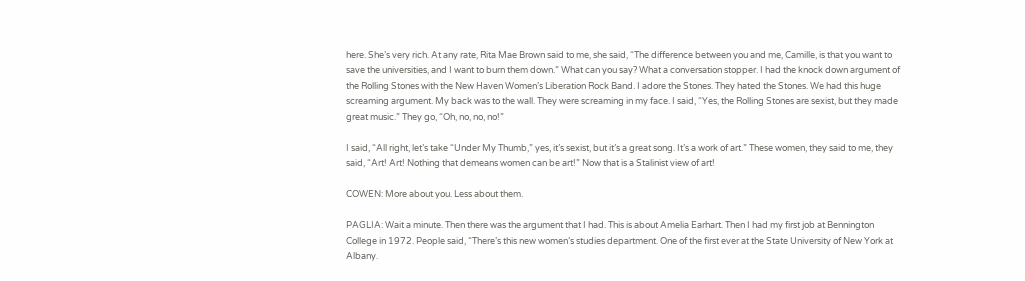here. She’s very rich. At any rate, Rita Mae Brown said to me, she said, “The difference between you and me, Camille, is that you want to save the universities, and I want to burn them down.” What can you say? What a conversation stopper. I had the knock down argument of the Rolling Stones with the New Haven Women’s Liberation Rock Band. I adore the Stones. They hated the Stones. We had this huge screaming argument. My back was to the wall. They were screaming in my face. I said, “Yes, the Rolling Stones are sexist, but they made great music.” They go, “Oh, no, no, no!”

I said, “All right, let’s take “Under My Thumb,” yes, it’s sexist, but it’s a great song. It’s a work of art.” These women, they said to me, they said, “Art! Art! Nothing that demeans women can be art!” Now that is a Stalinist view of art!

COWEN: More about you. Less about them.

PAGLIA: Wait a minute. Then there was the argument that I had. This is about Amelia Earhart. Then I had my first job at Bennington College in 1972. People said, “There’s this new women’s studies department. One of the first ever at the State University of New York at Albany.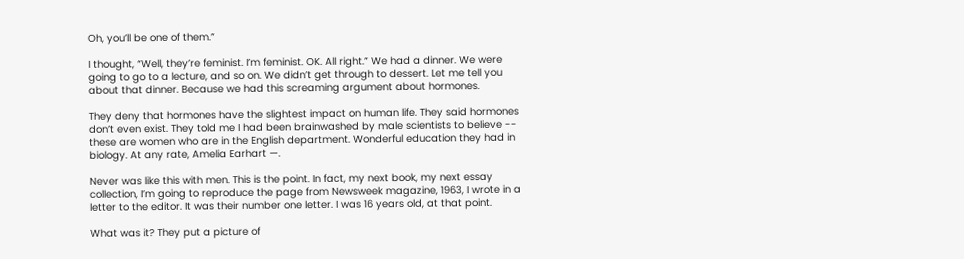Oh, you’ll be one of them.”

I thought, “Well, they’re feminist. I’m feminist. OK. All right.” We had a dinner. We were going to go to a lecture, and so on. We didn’t get through to dessert. Let me tell you about that dinner. Because we had this screaming argument about hormones.

They deny that hormones have the slightest impact on human life. They said hormones don’t even exist. They told me I had been brainwashed by male scientists to believe -- these are women who are in the English department. Wonderful education they had in biology. At any rate, Amelia Earhart —.

Never was like this with men. This is the point. In fact, my next book, my next essay collection, I’m going to reproduce the page from Newsweek magazine, 1963, I wrote in a letter to the editor. It was their number one letter. I was 16 years old, at that point.

What was it? They put a picture of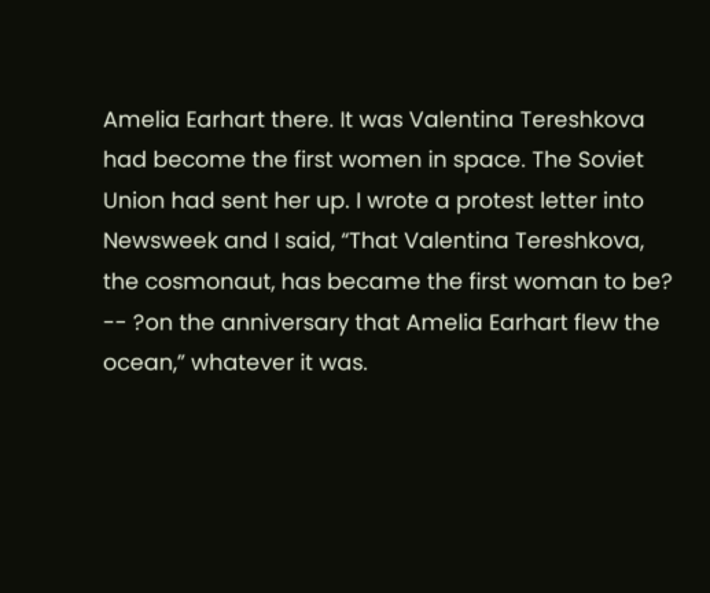Amelia Earhart there. It was Valentina Tereshkova had become the first women in space. The Soviet Union had sent her up. I wrote a protest letter into Newsweek and I said, “That Valentina Tereshkova, the cosmonaut, has became the first woman to be? -- ?on the anniversary that Amelia Earhart flew the ocean,” whatever it was.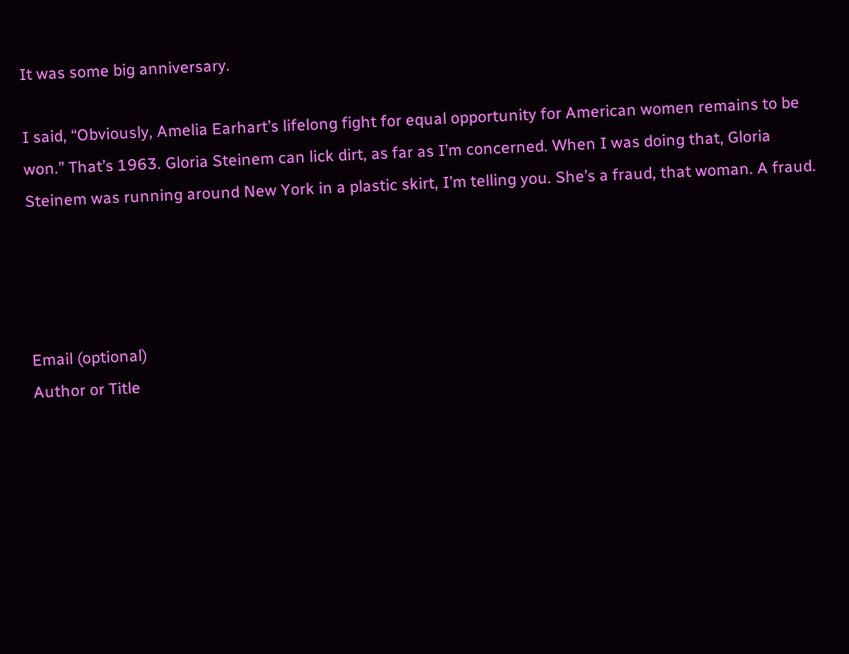It was some big anniversary.

I said, “Obviously, Amelia Earhart’s lifelong fight for equal opportunity for American women remains to be won.” That’s 1963. Gloria Steinem can lick dirt, as far as I’m concerned. When I was doing that, Gloria Steinem was running around New York in a plastic skirt, I’m telling you. She’s a fraud, that woman. A fraud.




Email (optional)
Author or Title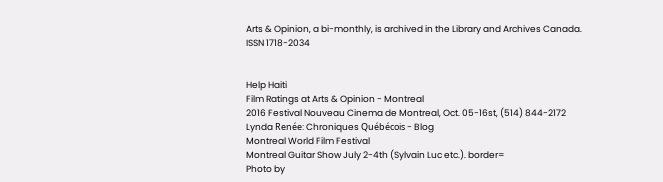Arts & Opinion, a bi-monthly, is archived in the Library and Archives Canada.
ISSN 1718-2034


Help Haiti
Film Ratings at Arts & Opinion - Montreal
2016 Festival Nouveau Cinema de Montreal, Oct. 05-16st, (514) 844-2172
Lynda Renée: Chroniques Québécois - Blog
Montreal World Film Festival
Montreal Guitar Show July 2-4th (Sylvain Luc etc.). border=
Photo by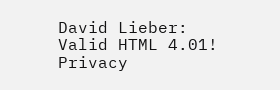David Lieber:
Valid HTML 4.01!
Privacy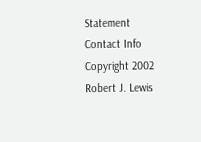Statement Contact Info
Copyright 2002 Robert J. Lewis